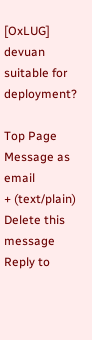[OxLUG] devuan suitable for deployment?

Top Page
Message as email
+ (text/plain)
Delete this message
Reply to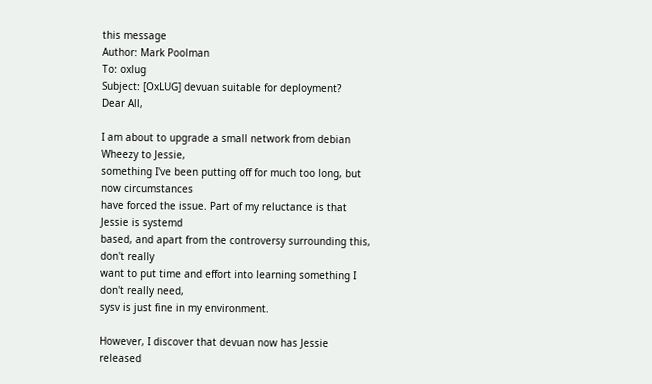this message
Author: Mark Poolman
To: oxlug
Subject: [OxLUG] devuan suitable for deployment?
Dear All,

I am about to upgrade a small network from debian Wheezy to Jessie,
something I've been putting off for much too long, but now circumstances
have forced the issue. Part of my reluctance is that Jessie is systemd
based, and apart from the controversy surrounding this, don't really
want to put time and effort into learning something I don't really need,
sysv is just fine in my environment.

However, I discover that devuan now has Jessie released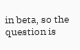in beta, so the
question is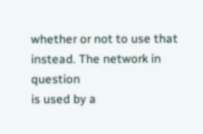whether or not to use that instead. The network in question
is used by a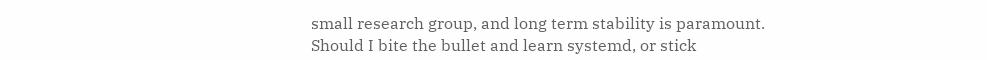small research group, and long term stability is paramount.
Should I bite the bullet and learn systemd, or stick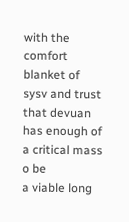with the comfort
blanket of sysv and trust that devuan has enough of a critical mass o be
a viable long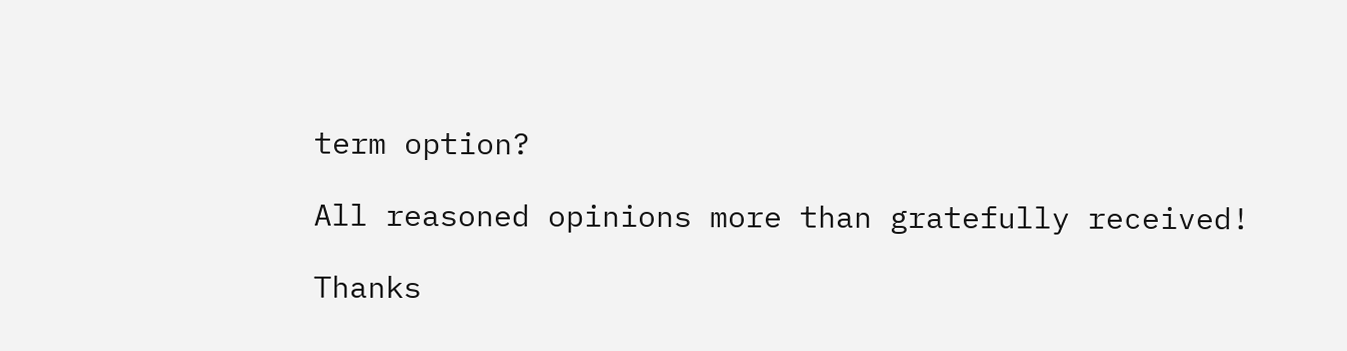term option?

All reasoned opinions more than gratefully received!

Thanks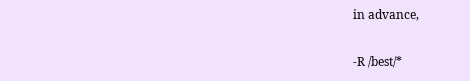in advance,

-R /best/*